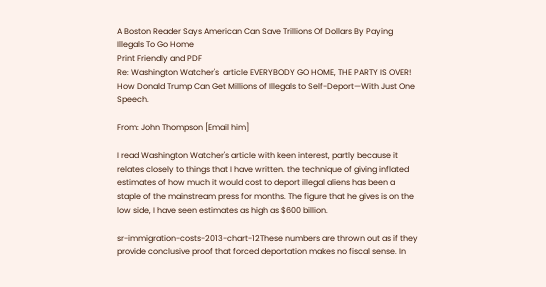A Boston Reader Says American Can Save Trillions Of Dollars By Paying Illegals To Go Home
Print Friendly and PDF
Re: Washington Watcher's  article EVERYBODY GO HOME, THE PARTY IS OVER! How Donald Trump Can Get Millions of Illegals to Self-Deport—With Just One Speech.

From: John Thompson [Email him]

I read Washington Watcher's article with keen interest, partly because it relates closely to things that I have written. the technique of giving inflated estimates of how much it would cost to deport illegal aliens has been a staple of the mainstream press for months. The figure that he gives is on the low side, I have seen estimates as high as $600 billion.

sr-immigration-costs-2013-chart-12These numbers are thrown out as if they provide conclusive proof that forced deportation makes no fiscal sense. In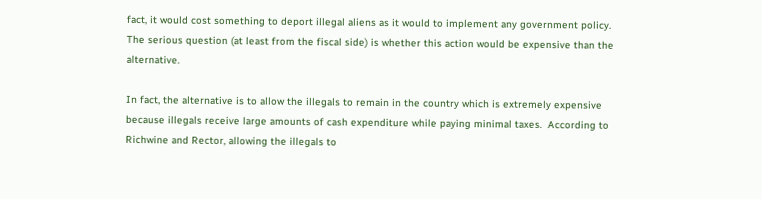fact, it would cost something to deport illegal aliens as it would to implement any government policy. The serious question (at least from the fiscal side) is whether this action would be expensive than the alternative.

In fact, the alternative is to allow the illegals to remain in the country which is extremely expensive because illegals receive large amounts of cash expenditure while paying minimal taxes.  According to Richwine and Rector, allowing the illegals to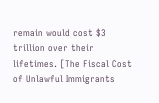remain would cost $3 trillion over their lifetimes. [The Fiscal Cost of Unlawful Immigrants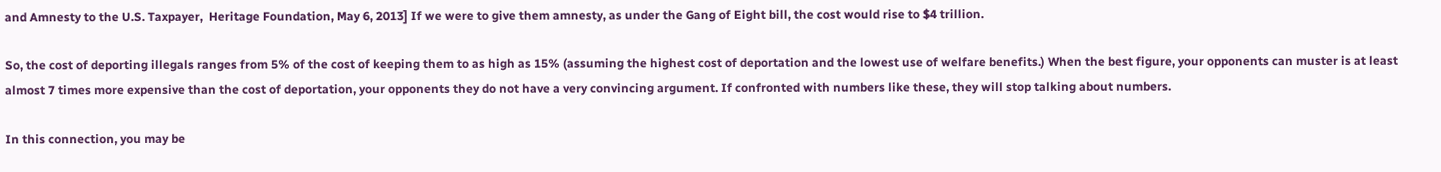and Amnesty to the U.S. Taxpayer,  Heritage Foundation, May 6, 2013] If we were to give them amnesty, as under the Gang of Eight bill, the cost would rise to $4 trillion.

So, the cost of deporting illegals ranges from 5% of the cost of keeping them to as high as 15% (assuming the highest cost of deportation and the lowest use of welfare benefits.) When the best figure, your opponents can muster is at least almost 7 times more expensive than the cost of deportation, your opponents they do not have a very convincing argument. If confronted with numbers like these, they will stop talking about numbers.

In this connection, you may be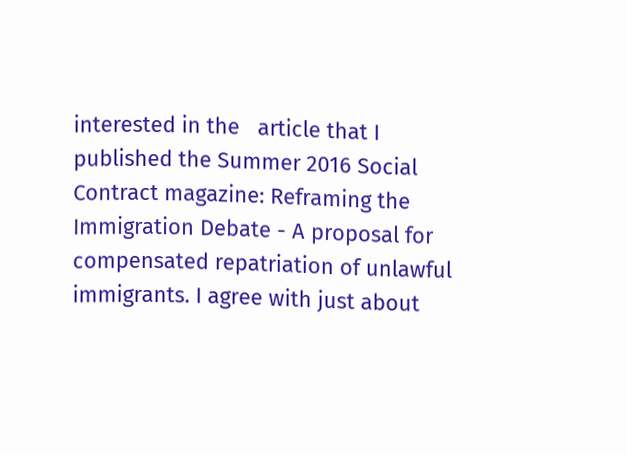interested in the   article that I published the Summer 2016 Social Contract magazine: Reframing the Immigration Debate - A proposal for compensated repatriation of unlawful immigrants. I agree with just about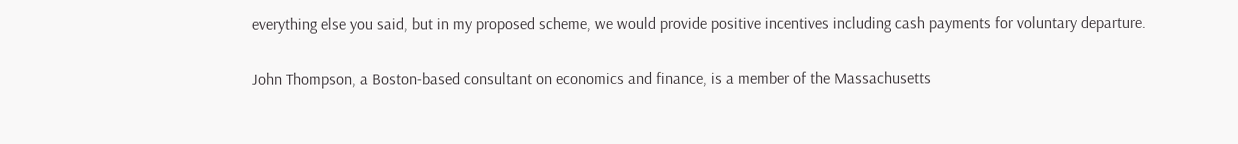everything else you said, but in my proposed scheme, we would provide positive incentives including cash payments for voluntary departure.

John Thompson, a Boston-based consultant on economics and finance, is a member of the Massachusetts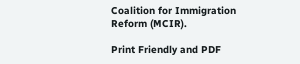Coalition for Immigration Reform (MCIR).

Print Friendly and PDF